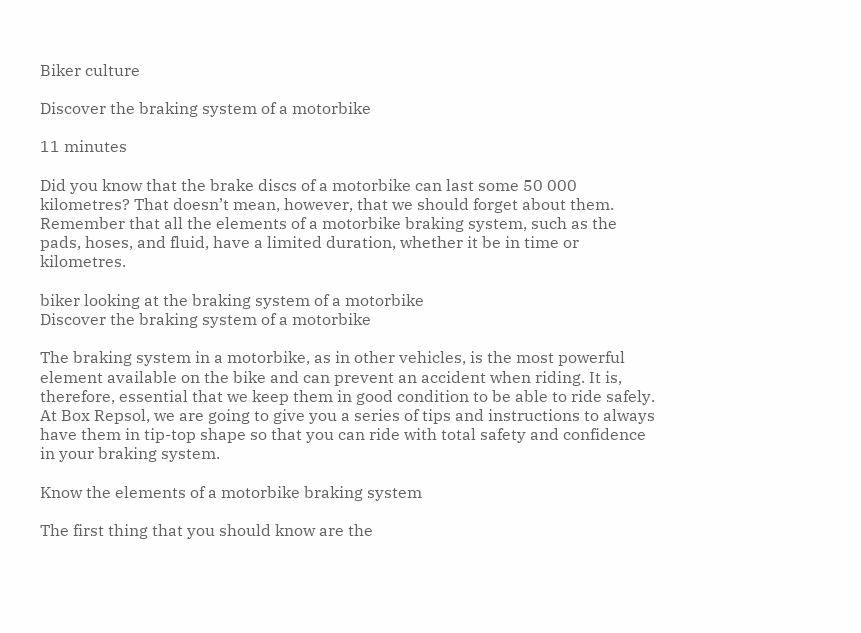Biker culture

Discover the braking system of a motorbike

11 minutes

Did you know that the brake discs of a motorbike can last some 50 000 kilometres? That doesn’t mean, however, that we should forget about them. Remember that all the elements of a motorbike braking system, such as the pads, hoses, and fluid, have a limited duration, whether it be in time or kilometres.

biker looking at the braking system of a motorbike
Discover the braking system of a motorbike

The braking system in a motorbike, as in other vehicles, is the most powerful element available on the bike and can prevent an accident when riding. It is, therefore, essential that we keep them in good condition to be able to ride safely. At Box Repsol, we are going to give you a series of tips and instructions to always have them in tip-top shape so that you can ride with total safety and confidence in your braking system.

Know the elements of a motorbike braking system

The first thing that you should know are the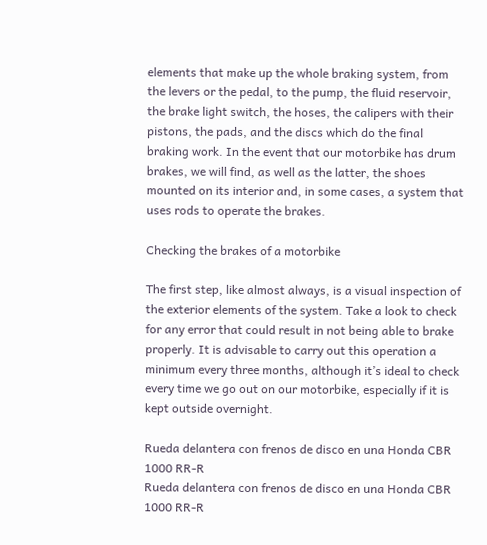elements that make up the whole braking system, from the levers or the pedal, to the pump, the fluid reservoir, the brake light switch, the hoses, the calipers with their pistons, the pads, and the discs which do the final braking work. In the event that our motorbike has drum brakes, we will find, as well as the latter, the shoes mounted on its interior and, in some cases, a system that uses rods to operate the brakes.

Checking the brakes of a motorbike

The first step, like almost always, is a visual inspection of the exterior elements of the system. Take a look to check for any error that could result in not being able to brake properly. It is advisable to carry out this operation a minimum every three months, although it’s ideal to check every time we go out on our motorbike, especially if it is kept outside overnight.

Rueda delantera con frenos de disco en una Honda CBR 1000 RR-R
Rueda delantera con frenos de disco en una Honda CBR 1000 RR-R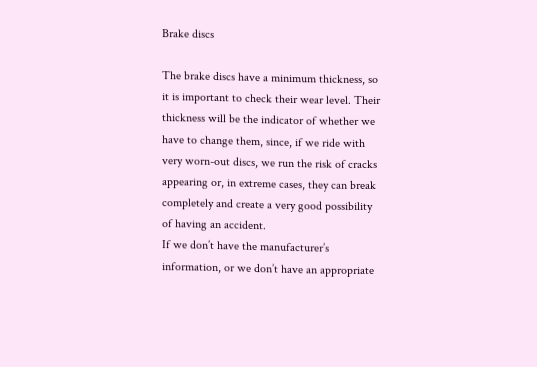Brake discs

The brake discs have a minimum thickness, so it is important to check their wear level. Their thickness will be the indicator of whether we have to change them, since, if we ride with very worn-out discs, we run the risk of cracks appearing or, in extreme cases, they can break completely and create a very good possibility of having an accident.
If we don’t have the manufacturer’s information, or we don’t have an appropriate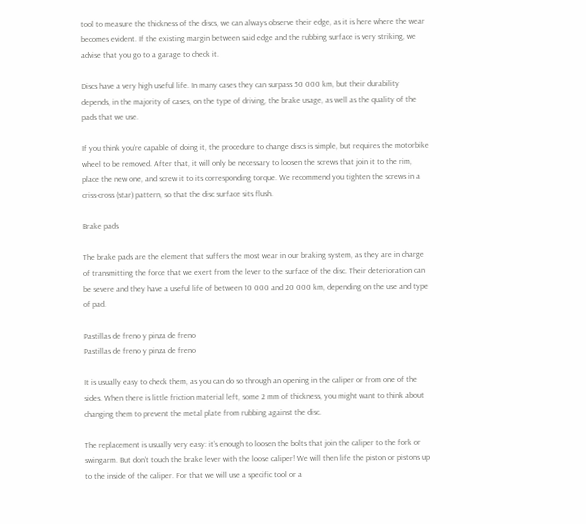tool to measure the thickness of the discs, we can always observe their edge, as it is here where the wear becomes evident. If the existing margin between said edge and the rubbing surface is very striking, we advise that you go to a garage to check it.

Discs have a very high useful life. In many cases they can surpass 50 000 km, but their durability depends, in the majority of cases, on the type of driving, the brake usage, as well as the quality of the pads that we use.

If you think you’re capable of doing it, the procedure to change discs is simple, but requires the motorbike wheel to be removed. After that, it will only be necessary to loosen the screws that join it to the rim, place the new one, and screw it to its corresponding torque. We recommend you tighten the screws in a criss-cross (star) pattern, so that the disc surface sits flush.

Brake pads

The brake pads are the element that suffers the most wear in our braking system, as they are in charge of transmitting the force that we exert from the lever to the surface of the disc. Their deterioration can be severe and they have a useful life of between 10 000 and 20 000 km, depending on the use and type of pad.

Pastillas de freno y pinza de freno
Pastillas de freno y pinza de freno

It is usually easy to check them, as you can do so through an opening in the caliper or from one of the sides. When there is little friction material left, some 2 mm of thickness, you might want to think about changing them to prevent the metal plate from rubbing against the disc.

The replacement is usually very easy: it’s enough to loosen the bolts that join the caliper to the fork or swingarm. But don’t touch the brake lever with the loose caliper! We will then life the piston or pistons up to the inside of the caliper. For that we will use a specific tool or a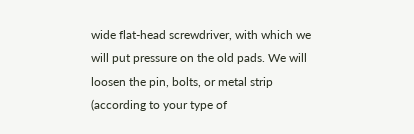wide flat-head screwdriver, with which we will put pressure on the old pads. We will loosen the pin, bolts, or metal strip (according to your type of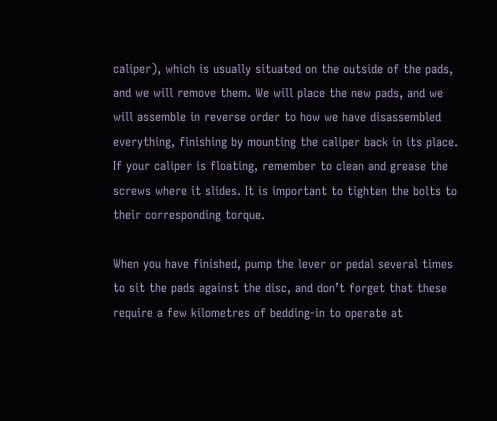caliper), which is usually situated on the outside of the pads, and we will remove them. We will place the new pads, and we will assemble in reverse order to how we have disassembled everything, finishing by mounting the caliper back in its place. If your caliper is floating, remember to clean and grease the screws where it slides. It is important to tighten the bolts to their corresponding torque.

When you have finished, pump the lever or pedal several times to sit the pads against the disc, and don’t forget that these require a few kilometres of bedding-in to operate at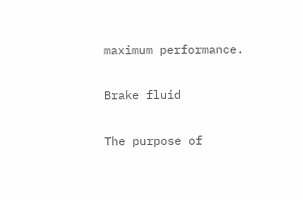maximum performance.

Brake fluid

The purpose of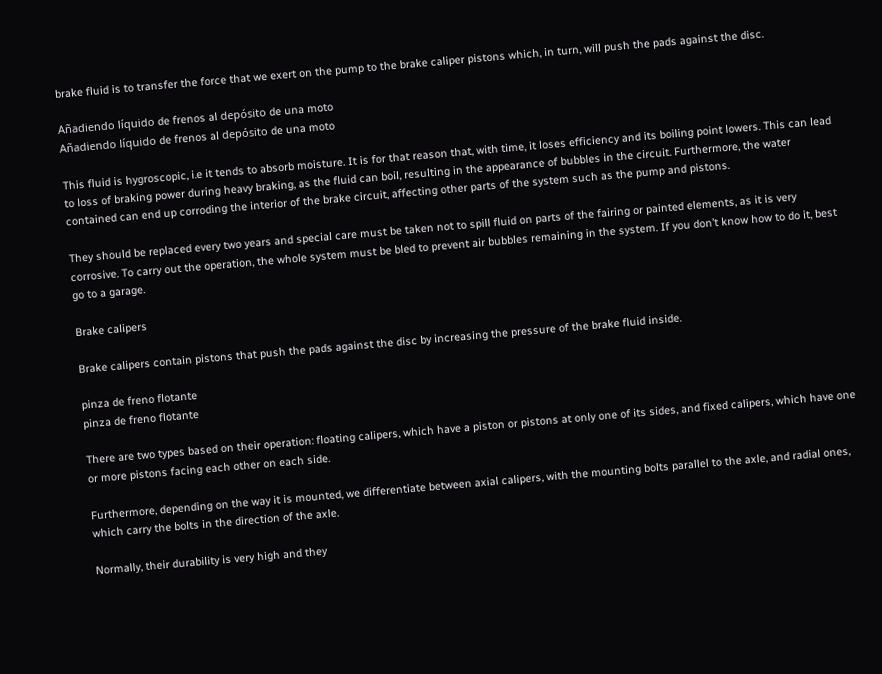brake fluid is to transfer the force that we exert on the pump to the brake caliper pistons which, in turn, will push the pads against the disc.

Añadiendo líquido de frenos al depósito de una moto
Añadiendo líquido de frenos al depósito de una moto

This fluid is hygroscopic, i.e it tends to absorb moisture. It is for that reason that, with time, it loses efficiency and its boiling point lowers. This can lead to loss of braking power during heavy braking, as the fluid can boil, resulting in the appearance of bubbles in the circuit. Furthermore, the water contained can end up corroding the interior of the brake circuit, affecting other parts of the system such as the pump and pistons.

They should be replaced every two years and special care must be taken not to spill fluid on parts of the fairing or painted elements, as it is very corrosive. To carry out the operation, the whole system must be bled to prevent air bubbles remaining in the system. If you don’t know how to do it, best go to a garage.

Brake calipers

Brake calipers contain pistons that push the pads against the disc by increasing the pressure of the brake fluid inside.

pinza de freno flotante
pinza de freno flotante

There are two types based on their operation: floating calipers, which have a piston or pistons at only one of its sides, and fixed calipers, which have one or more pistons facing each other on each side.

Furthermore, depending on the way it is mounted, we differentiate between axial calipers, with the mounting bolts parallel to the axle, and radial ones, which carry the bolts in the direction of the axle.

Normally, their durability is very high and they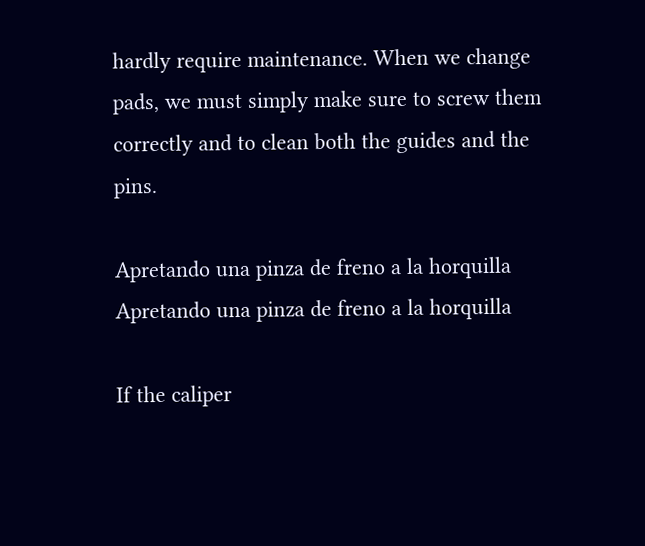hardly require maintenance. When we change pads, we must simply make sure to screw them correctly and to clean both the guides and the pins.

Apretando una pinza de freno a la horquilla
Apretando una pinza de freno a la horquilla

If the caliper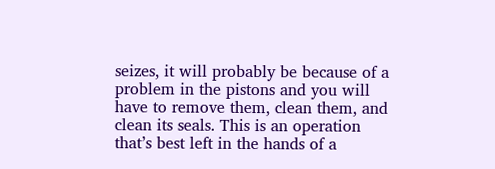seizes, it will probably be because of a problem in the pistons and you will have to remove them, clean them, and clean its seals. This is an operation that’s best left in the hands of a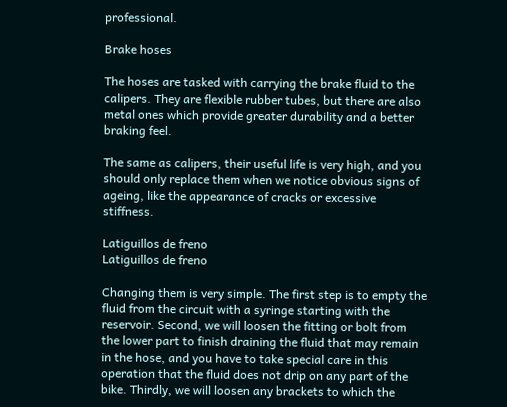professional.

Brake hoses

The hoses are tasked with carrying the brake fluid to the calipers. They are flexible rubber tubes, but there are also metal ones which provide greater durability and a better braking feel.

The same as calipers, their useful life is very high, and you should only replace them when we notice obvious signs of ageing, like the appearance of cracks or excessive stiffness.

Latiguillos de freno
Latiguillos de freno

Changing them is very simple. The first step is to empty the fluid from the circuit with a syringe starting with the reservoir. Second, we will loosen the fitting or bolt from the lower part to finish draining the fluid that may remain in the hose, and you have to take special care in this operation that the fluid does not drip on any part of the bike. Thirdly, we will loosen any brackets to which the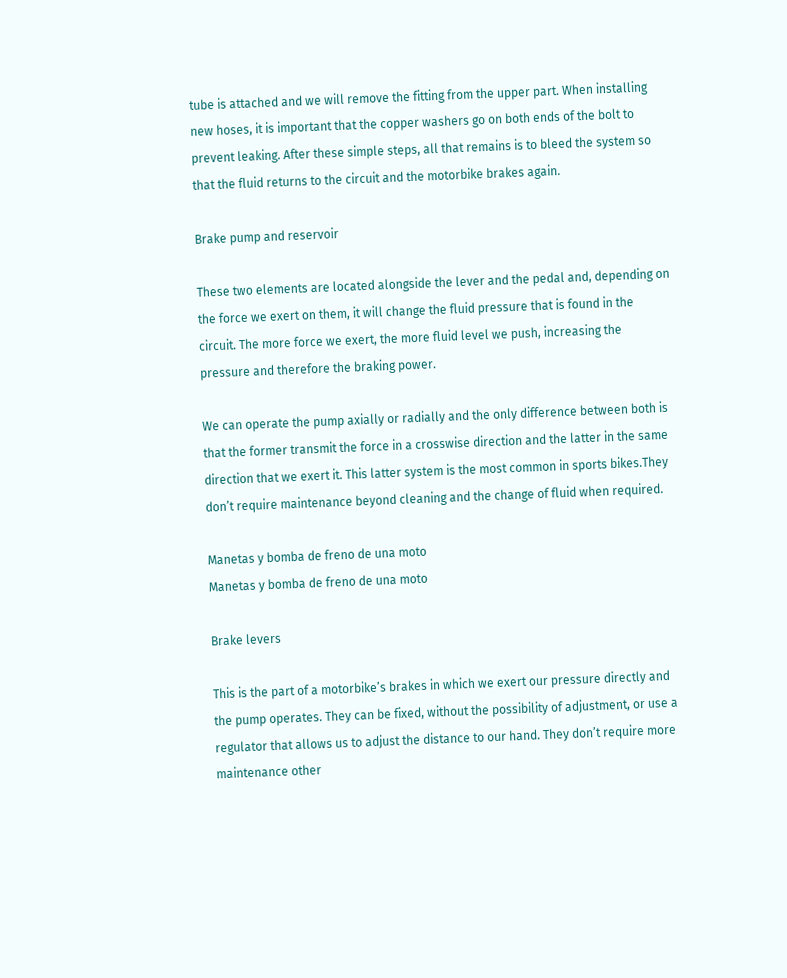tube is attached and we will remove the fitting from the upper part. When installing new hoses, it is important that the copper washers go on both ends of the bolt to prevent leaking. After these simple steps, all that remains is to bleed the system so that the fluid returns to the circuit and the motorbike brakes again.

Brake pump and reservoir

These two elements are located alongside the lever and the pedal and, depending on the force we exert on them, it will change the fluid pressure that is found in the circuit. The more force we exert, the more fluid level we push, increasing the pressure and therefore the braking power.

We can operate the pump axially or radially and the only difference between both is that the former transmit the force in a crosswise direction and the latter in the same direction that we exert it. This latter system is the most common in sports bikes.They don’t require maintenance beyond cleaning and the change of fluid when required.

Manetas y bomba de freno de una moto
Manetas y bomba de freno de una moto

Brake levers

This is the part of a motorbike’s brakes in which we exert our pressure directly and the pump operates. They can be fixed, without the possibility of adjustment, or use a regulator that allows us to adjust the distance to our hand. They don’t require more maintenance other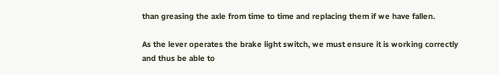than greasing the axle from time to time and replacing them if we have fallen.

As the lever operates the brake light switch, we must ensure it is working correctly and thus be able to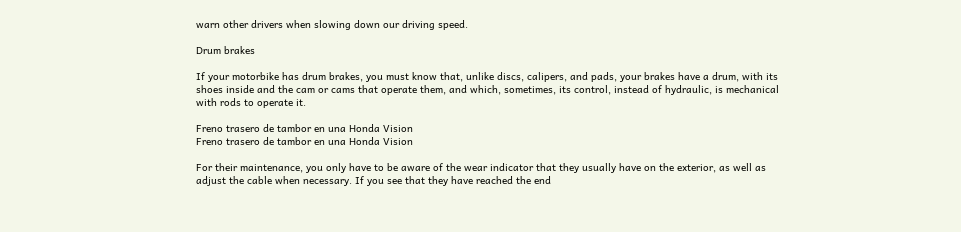warn other drivers when slowing down our driving speed.

Drum brakes

If your motorbike has drum brakes, you must know that, unlike discs, calipers, and pads, your brakes have a drum, with its shoes inside and the cam or cams that operate them, and which, sometimes, its control, instead of hydraulic, is mechanical with rods to operate it.

Freno trasero de tambor en una Honda Vision
Freno trasero de tambor en una Honda Vision

For their maintenance, you only have to be aware of the wear indicator that they usually have on the exterior, as well as adjust the cable when necessary. If you see that they have reached the end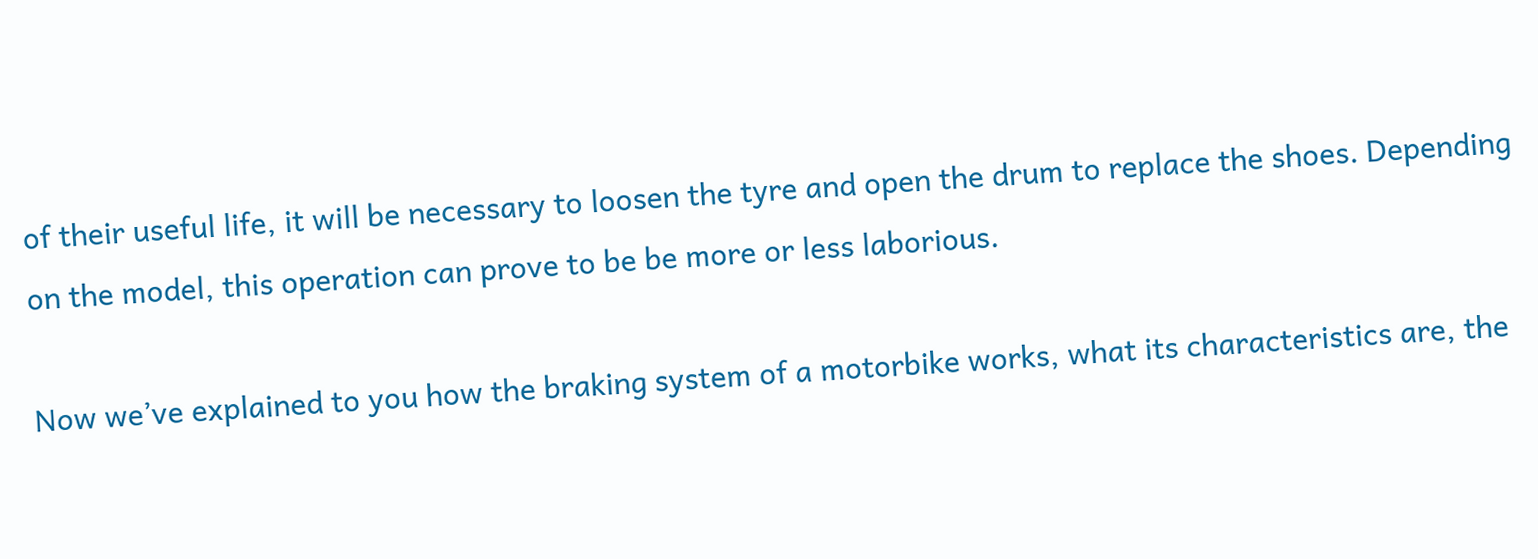of their useful life, it will be necessary to loosen the tyre and open the drum to replace the shoes. Depending on the model, this operation can prove to be be more or less laborious.

Now we’ve explained to you how the braking system of a motorbike works, what its characteristics are, the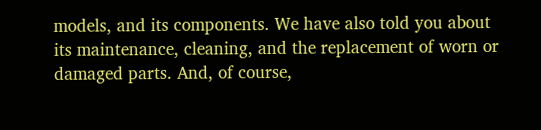models, and its components. We have also told you about its maintenance, cleaning, and the replacement of worn or damaged parts. And, of course,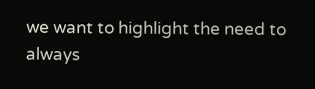we want to highlight the need to always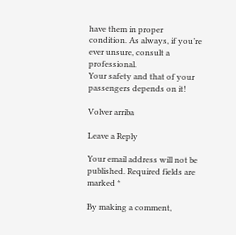have them in proper condition. As always, if you’re ever unsure, consult a professional.
Your safety and that of your passengers depends on it!

Volver arriba

Leave a Reply

Your email address will not be published. Required fields are marked *

By making a comment,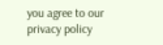you agree to our privacy policy